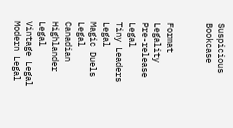Suspicious Bookcase


Format Legality
Pre-release Legal
Tiny Leaders Legal
Magic Duels Legal
Canadian Highlander Legal
Vintage Legal
Modern Legal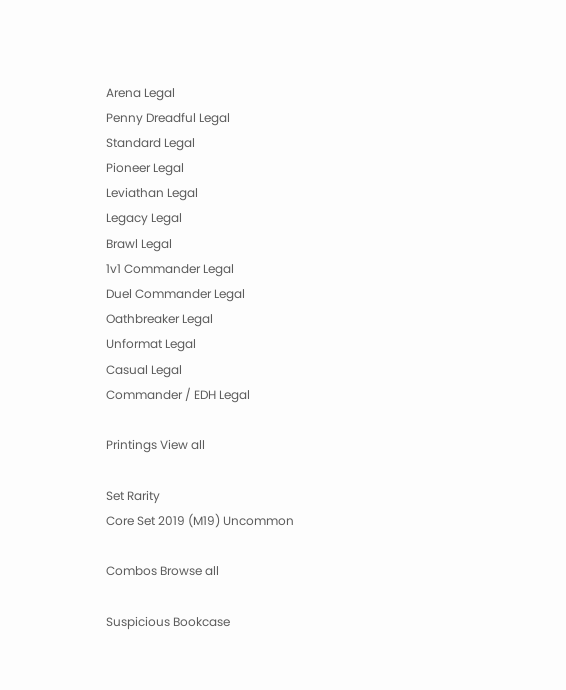Arena Legal
Penny Dreadful Legal
Standard Legal
Pioneer Legal
Leviathan Legal
Legacy Legal
Brawl Legal
1v1 Commander Legal
Duel Commander Legal
Oathbreaker Legal
Unformat Legal
Casual Legal
Commander / EDH Legal

Printings View all

Set Rarity
Core Set 2019 (M19) Uncommon

Combos Browse all

Suspicious Bookcase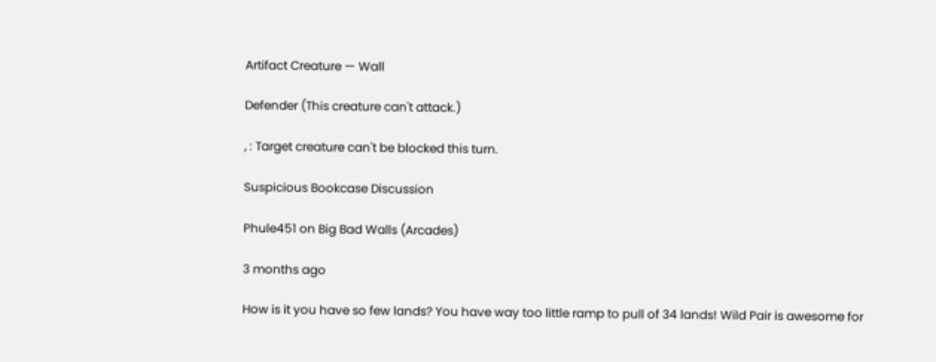Artifact Creature — Wall

Defender (This creature can't attack.)

, : Target creature can't be blocked this turn.

Suspicious Bookcase Discussion

Phule451 on Big Bad Walls (Arcades)

3 months ago

How is it you have so few lands? You have way too little ramp to pull of 34 lands! Wild Pair is awesome for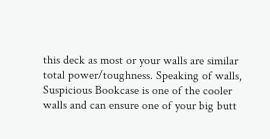this deck as most or your walls are similar total power/toughness. Speaking of walls, Suspicious Bookcase is one of the cooler walls and can ensure one of your big butt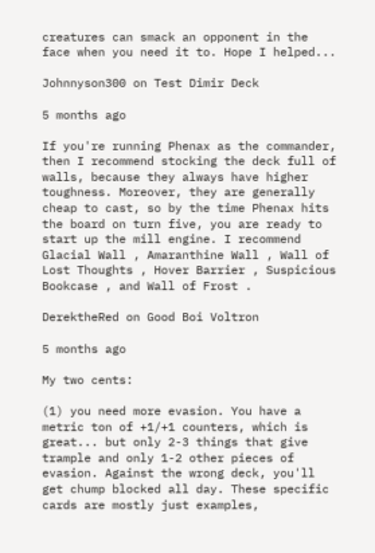creatures can smack an opponent in the face when you need it to. Hope I helped...

Johnnyson300 on Test Dimir Deck

5 months ago

If you're running Phenax as the commander, then I recommend stocking the deck full of walls, because they always have higher toughness. Moreover, they are generally cheap to cast, so by the time Phenax hits the board on turn five, you are ready to start up the mill engine. I recommend Glacial Wall , Amaranthine Wall , Wall of Lost Thoughts , Hover Barrier , Suspicious Bookcase , and Wall of Frost .

DerektheRed on Good Boi Voltron

5 months ago

My two cents:

(1) you need more evasion. You have a metric ton of +1/+1 counters, which is great... but only 2-3 things that give trample and only 1-2 other pieces of evasion. Against the wrong deck, you'll get chump blocked all day. These specific cards are mostly just examples,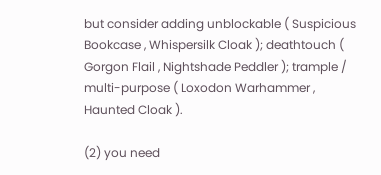but consider adding unblockable ( Suspicious Bookcase , Whispersilk Cloak ); deathtouch ( Gorgon Flail , Nightshade Peddler ); trample / multi-purpose ( Loxodon Warhammer , Haunted Cloak ).

(2) you need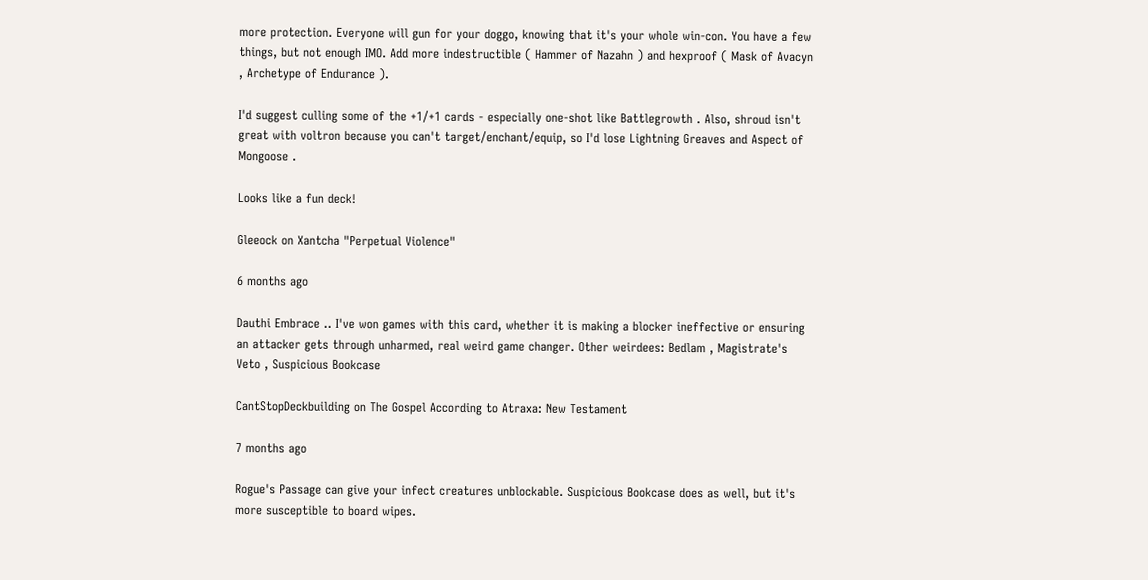more protection. Everyone will gun for your doggo, knowing that it's your whole win-con. You have a few things, but not enough IMO. Add more indestructible ( Hammer of Nazahn ) and hexproof ( Mask of Avacyn , Archetype of Endurance ).

I'd suggest culling some of the +1/+1 cards - especially one-shot like Battlegrowth . Also, shroud isn't great with voltron because you can't target/enchant/equip, so I'd lose Lightning Greaves and Aspect of Mongoose .

Looks like a fun deck!

Gleeock on Xantcha "Perpetual Violence"

6 months ago

Dauthi Embrace .. I've won games with this card, whether it is making a blocker ineffective or ensuring an attacker gets through unharmed, real weird game changer. Other weirdees: Bedlam , Magistrate's Veto , Suspicious Bookcase

CantStopDeckbuilding on The Gospel According to Atraxa: New Testament

7 months ago

Rogue's Passage can give your infect creatures unblockable. Suspicious Bookcase does as well, but it's more susceptible to board wipes.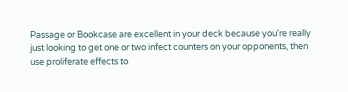Passage or Bookcase are excellent in your deck because you're really just looking to get one or two infect counters on your opponents, then use proliferate effects to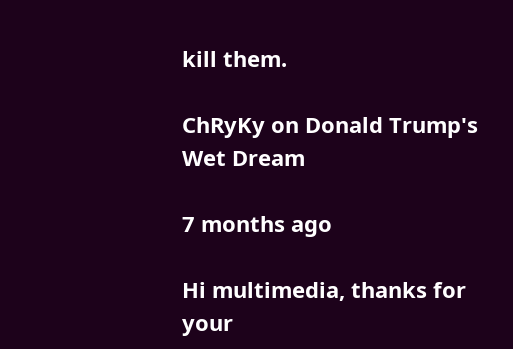kill them.

ChRyKy on Donald Trump's Wet Dream

7 months ago

Hi multimedia, thanks for your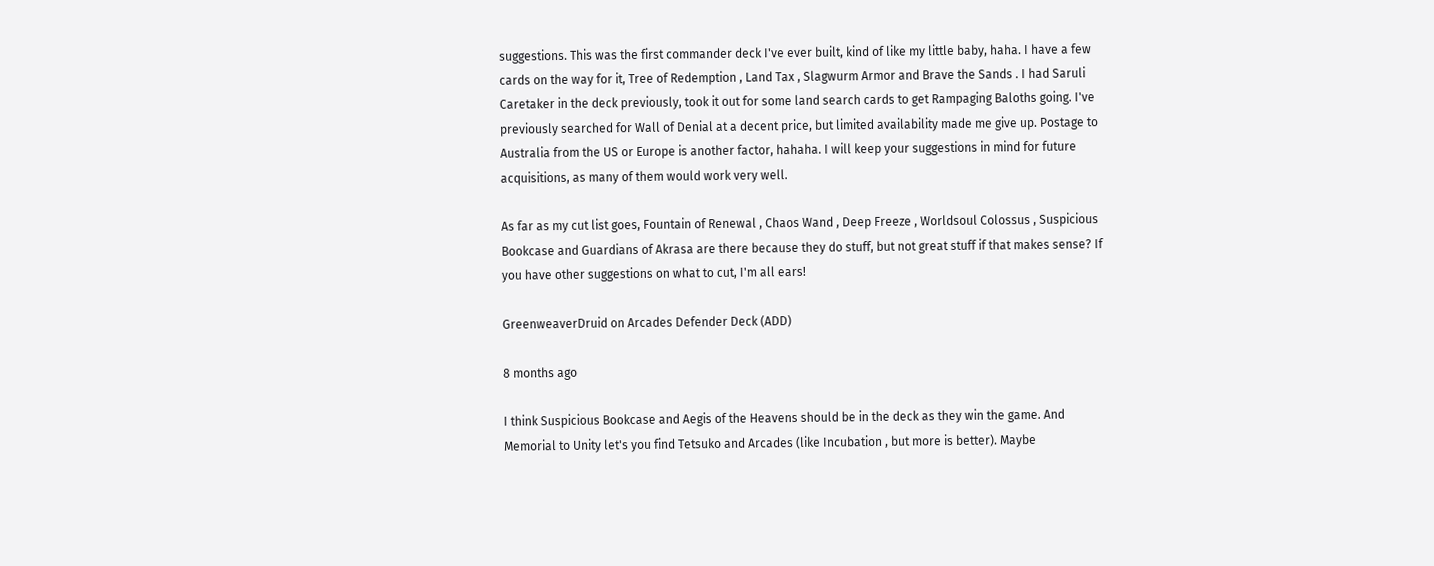suggestions. This was the first commander deck I've ever built, kind of like my little baby, haha. I have a few cards on the way for it, Tree of Redemption , Land Tax , Slagwurm Armor and Brave the Sands . I had Saruli Caretaker in the deck previously, took it out for some land search cards to get Rampaging Baloths going. I've previously searched for Wall of Denial at a decent price, but limited availability made me give up. Postage to Australia from the US or Europe is another factor, hahaha. I will keep your suggestions in mind for future acquisitions, as many of them would work very well.

As far as my cut list goes, Fountain of Renewal , Chaos Wand , Deep Freeze , Worldsoul Colossus , Suspicious Bookcase and Guardians of Akrasa are there because they do stuff, but not great stuff if that makes sense? If you have other suggestions on what to cut, I'm all ears!

GreenweaverDruid on Arcades Defender Deck (ADD)

8 months ago

I think Suspicious Bookcase and Aegis of the Heavens should be in the deck as they win the game. And Memorial to Unity let's you find Tetsuko and Arcades (like Incubation , but more is better). Maybe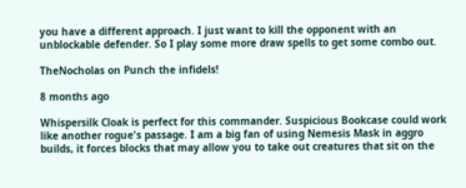you have a different approach. I just want to kill the opponent with an unblockable defender. So I play some more draw spells to get some combo out.

TheNocholas on Punch the infidels!

8 months ago

Whispersilk Cloak is perfect for this commander. Suspicious Bookcase could work like another rogue's passage. I am a big fan of using Nemesis Mask in aggro builds, it forces blocks that may allow you to take out creatures that sit on the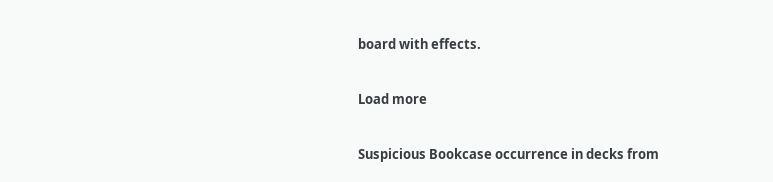board with effects.

Load more

Suspicious Bookcase occurrence in decks from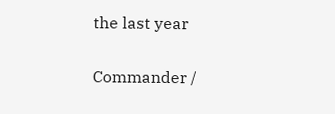the last year

Commander /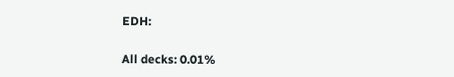EDH:

All decks: 0.01%